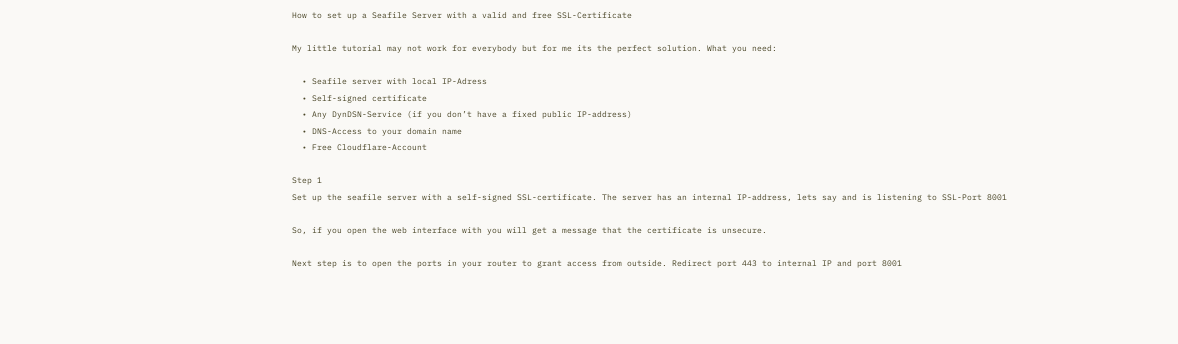How to set up a Seafile Server with a valid and free SSL-Certificate

My little tutorial may not work for everybody but for me its the perfect solution. What you need:

  • Seafile server with local IP-Adress
  • Self-signed certificate
  • Any DynDSN-Service (if you don’t have a fixed public IP-address)
  • DNS-Access to your domain name
  • Free Cloudflare-Account

Step 1
Set up the seafile server with a self-signed SSL-certificate. The server has an internal IP-address, lets say and is listening to SSL-Port 8001

So, if you open the web interface with you will get a message that the certificate is unsecure.

Next step is to open the ports in your router to grant access from outside. Redirect port 443 to internal IP and port 8001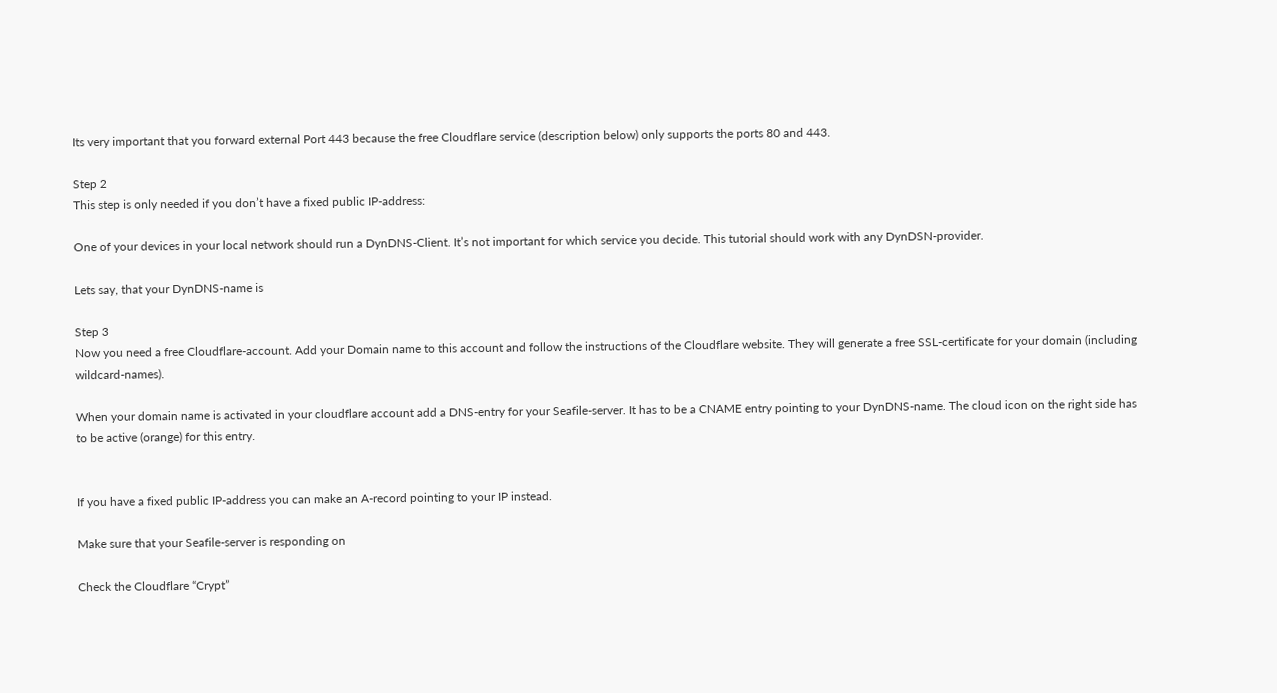Its very important that you forward external Port 443 because the free Cloudflare service (description below) only supports the ports 80 and 443.

Step 2
This step is only needed if you don’t have a fixed public IP-address:

One of your devices in your local network should run a DynDNS-Client. It’s not important for which service you decide. This tutorial should work with any DynDSN-provider.

Lets say, that your DynDNS-name is

Step 3
Now you need a free Cloudflare-account. Add your Domain name to this account and follow the instructions of the Cloudflare website. They will generate a free SSL-certificate for your domain (including wildcard-names).

When your domain name is activated in your cloudflare account add a DNS-entry for your Seafile-server. It has to be a CNAME entry pointing to your DynDNS-name. The cloud icon on the right side has to be active (orange) for this entry.


If you have a fixed public IP-address you can make an A-record pointing to your IP instead.

Make sure that your Seafile-server is responding on

Check the Cloudflare “Crypt”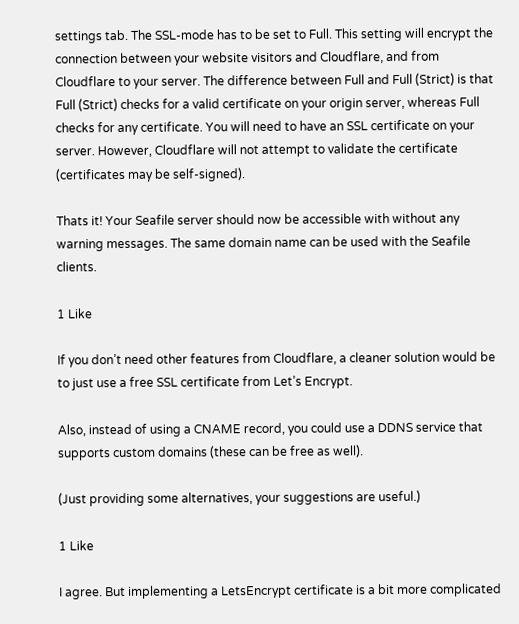settings tab. The SSL-mode has to be set to Full. This setting will encrypt the connection between your website visitors and Cloudflare, and from Cloudflare to your server. The difference between Full and Full (Strict) is that Full (Strict) checks for a valid certificate on your origin server, whereas Full checks for any certificate. You will need to have an SSL certificate on your server. However, Cloudflare will not attempt to validate the certificate (certificates may be self-signed).

Thats it! Your Seafile server should now be accessible with without any warning messages. The same domain name can be used with the Seafile clients.

1 Like

If you don’t need other features from Cloudflare, a cleaner solution would be to just use a free SSL certificate from Let’s Encrypt.

Also, instead of using a CNAME record, you could use a DDNS service that supports custom domains (these can be free as well).

(Just providing some alternatives, your suggestions are useful.)

1 Like

I agree. But implementing a LetsEncrypt certificate is a bit more complicated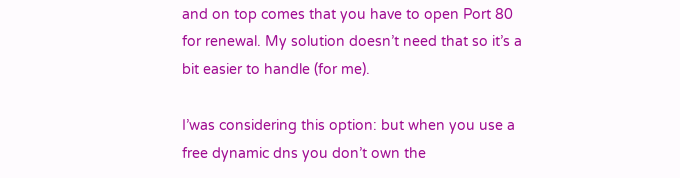and on top comes that you have to open Port 80 for renewal. My solution doesn’t need that so it’s a bit easier to handle (for me).

I’was considering this option: but when you use a free dynamic dns you don’t own the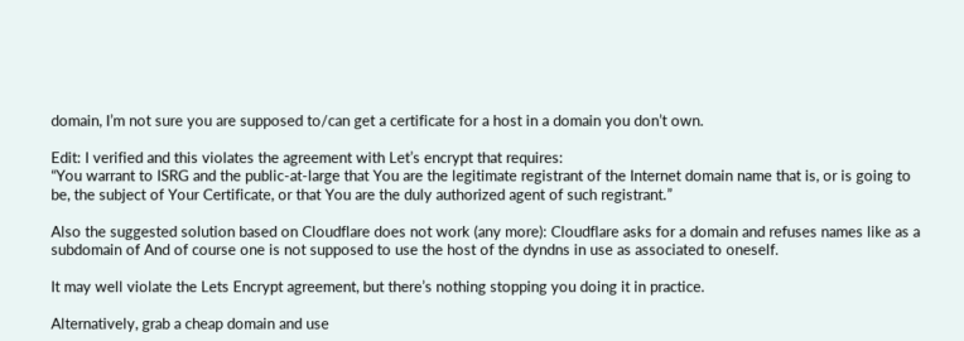domain, I’m not sure you are supposed to/can get a certificate for a host in a domain you don’t own.

Edit: I verified and this violates the agreement with Let’s encrypt that requires:
“You warrant to ISRG and the public-at-large that You are the legitimate registrant of the Internet domain name that is, or is going to be, the subject of Your Certificate, or that You are the duly authorized agent of such registrant.”

Also the suggested solution based on Cloudflare does not work (any more): Cloudflare asks for a domain and refuses names like as a subdomain of And of course one is not supposed to use the host of the dyndns in use as associated to oneself.

It may well violate the Lets Encrypt agreement, but there’s nothing stopping you doing it in practice.

Alternatively, grab a cheap domain and use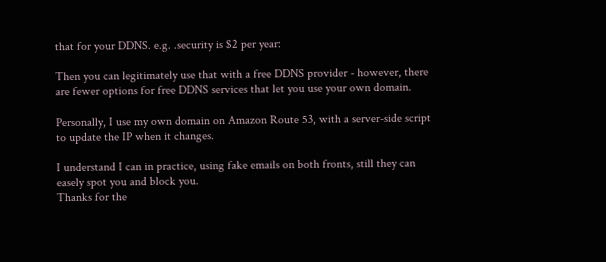that for your DDNS. e.g. .security is $2 per year:

Then you can legitimately use that with a free DDNS provider - however, there are fewer options for free DDNS services that let you use your own domain.

Personally, I use my own domain on Amazon Route 53, with a server-side script to update the IP when it changes.

I understand I can in practice, using fake emails on both fronts, still they can easely spot you and block you.
Thanks for the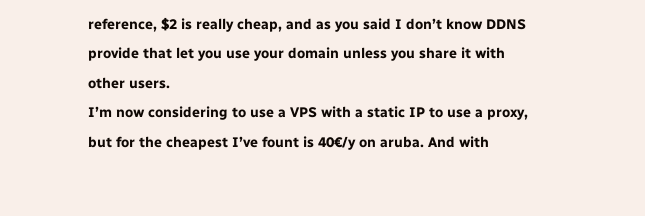reference, $2 is really cheap, and as you said I don’t know DDNS provide that let you use your domain unless you share it with other users.
I’m now considering to use a VPS with a static IP to use a proxy, but for the cheapest I’ve fount is 40€/y on aruba. And with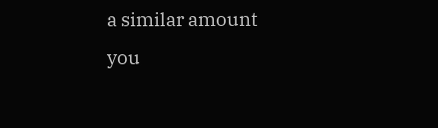a similar amount you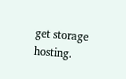get storage hosting.